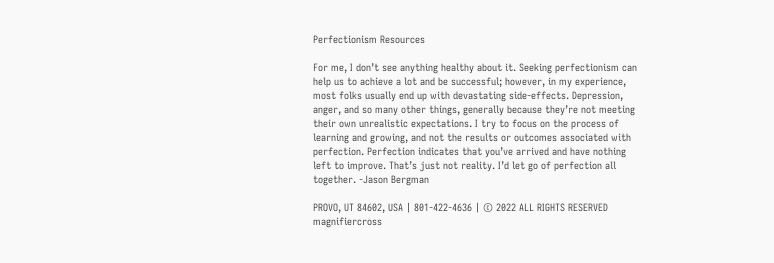Perfectionism Resources

For me, I don’t see anything healthy about it. Seeking perfectionism can help us to achieve a lot and be successful; however, in my experience, most folks usually end up with devastating side-effects. Depression, anger, and so many other things, generally because they’re not meeting their own unrealistic expectations. I try to focus on the process of learning and growing, and not the results or outcomes associated with perfection. Perfection indicates that you’ve arrived and have nothing left to improve. That’s just not reality. I’d let go of perfection all together. -Jason Bergman

PROVO, UT 84602, USA | 801-422-4636 | © 2022 ALL RIGHTS RESERVED
magnifiercross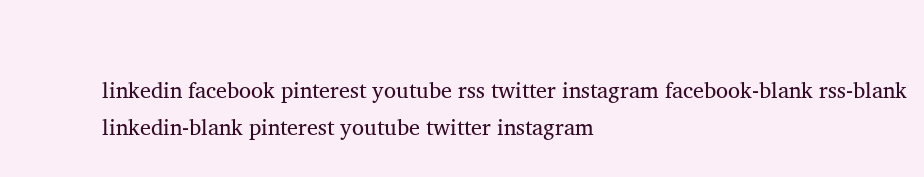linkedin facebook pinterest youtube rss twitter instagram facebook-blank rss-blank linkedin-blank pinterest youtube twitter instagram